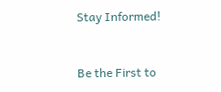Stay Informed!


Be the First to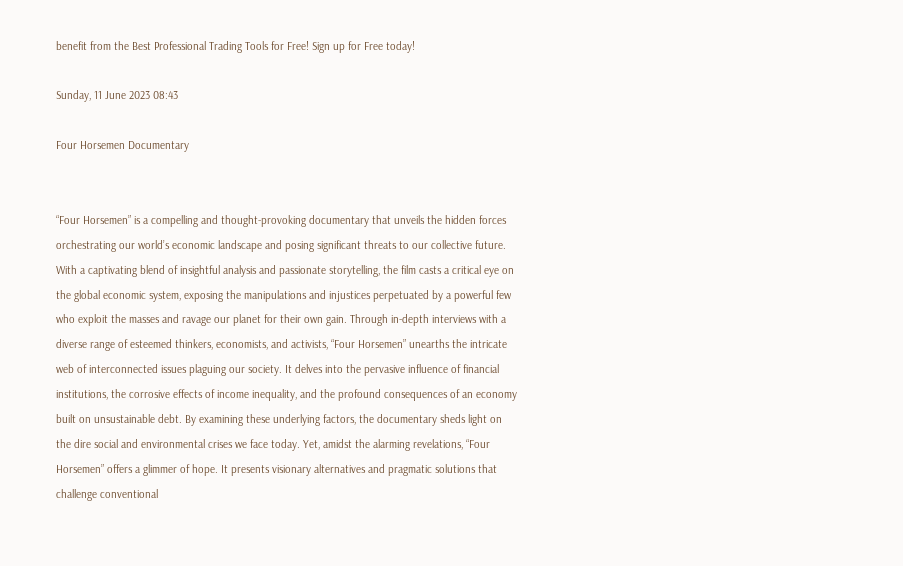benefit from the Best Professional Trading Tools for Free! Sign up for Free today!

Sunday, 11 June 2023 08:43

Four Horsemen Documentary


“Four Horsemen” is a compelling and thought-provoking documentary that unveils the hidden forces orchestrating our world’s economic landscape and posing significant threats to our collective future. With a captivating blend of insightful analysis and passionate storytelling, the film casts a critical eye on the global economic system, exposing the manipulations and injustices perpetuated by a powerful few who exploit the masses and ravage our planet for their own gain. Through in-depth interviews with a diverse range of esteemed thinkers, economists, and activists, “Four Horsemen” unearths the intricate web of interconnected issues plaguing our society. It delves into the pervasive influence of financial institutions, the corrosive effects of income inequality, and the profound consequences of an economy built on unsustainable debt. By examining these underlying factors, the documentary sheds light on the dire social and environmental crises we face today. Yet, amidst the alarming revelations, “Four Horsemen” offers a glimmer of hope. It presents visionary alternatives and pragmatic solutions that challenge conventional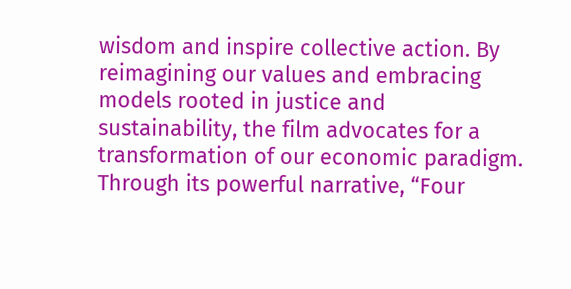wisdom and inspire collective action. By reimagining our values and embracing models rooted in justice and sustainability, the film advocates for a transformation of our economic paradigm. Through its powerful narrative, “Four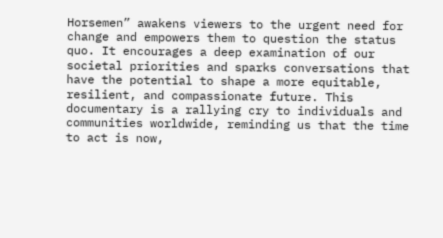Horsemen” awakens viewers to the urgent need for change and empowers them to question the status quo. It encourages a deep examination of our societal priorities and sparks conversations that have the potential to shape a more equitable, resilient, and compassionate future. This documentary is a rallying cry to individuals and communities worldwide, reminding us that the time to act is now,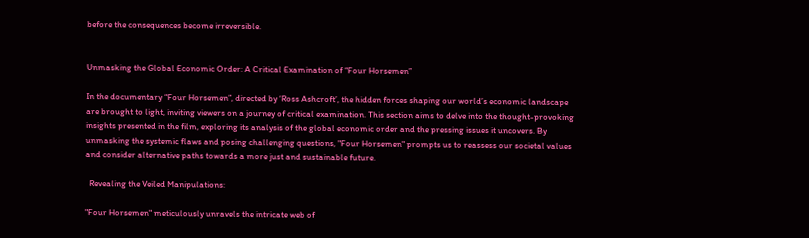before the consequences become irreversible.


Unmasking the Global Economic Order: A Critical Examination of “Four Horsemen”

In the documentary “Four Horsemen”, directed by ‘Ross Ashcroft’, the hidden forces shaping our world’s economic landscape are brought to light, inviting viewers on a journey of critical examination. This section aims to delve into the thought-provoking insights presented in the film, exploring its analysis of the global economic order and the pressing issues it uncovers. By unmasking the systemic flaws and posing challenging questions, "Four Horsemen" prompts us to reassess our societal values and consider alternative paths towards a more just and sustainable future.

  Revealing the Veiled Manipulations:

"Four Horsemen" meticulously unravels the intricate web of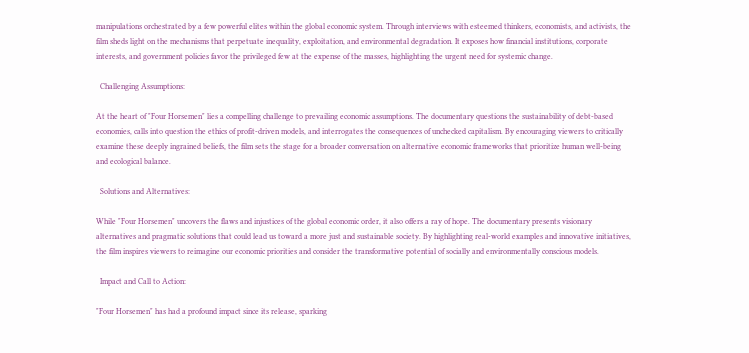manipulations orchestrated by a few powerful elites within the global economic system. Through interviews with esteemed thinkers, economists, and activists, the film sheds light on the mechanisms that perpetuate inequality, exploitation, and environmental degradation. It exposes how financial institutions, corporate interests, and government policies favor the privileged few at the expense of the masses, highlighting the urgent need for systemic change.

  Challenging Assumptions:

At the heart of "Four Horsemen" lies a compelling challenge to prevailing economic assumptions. The documentary questions the sustainability of debt-based economies, calls into question the ethics of profit-driven models, and interrogates the consequences of unchecked capitalism. By encouraging viewers to critically examine these deeply ingrained beliefs, the film sets the stage for a broader conversation on alternative economic frameworks that prioritize human well-being and ecological balance.

  Solutions and Alternatives:

While "Four Horsemen" uncovers the flaws and injustices of the global economic order, it also offers a ray of hope. The documentary presents visionary alternatives and pragmatic solutions that could lead us toward a more just and sustainable society. By highlighting real-world examples and innovative initiatives, the film inspires viewers to reimagine our economic priorities and consider the transformative potential of socially and environmentally conscious models.

  Impact and Call to Action:

"Four Horsemen" has had a profound impact since its release, sparking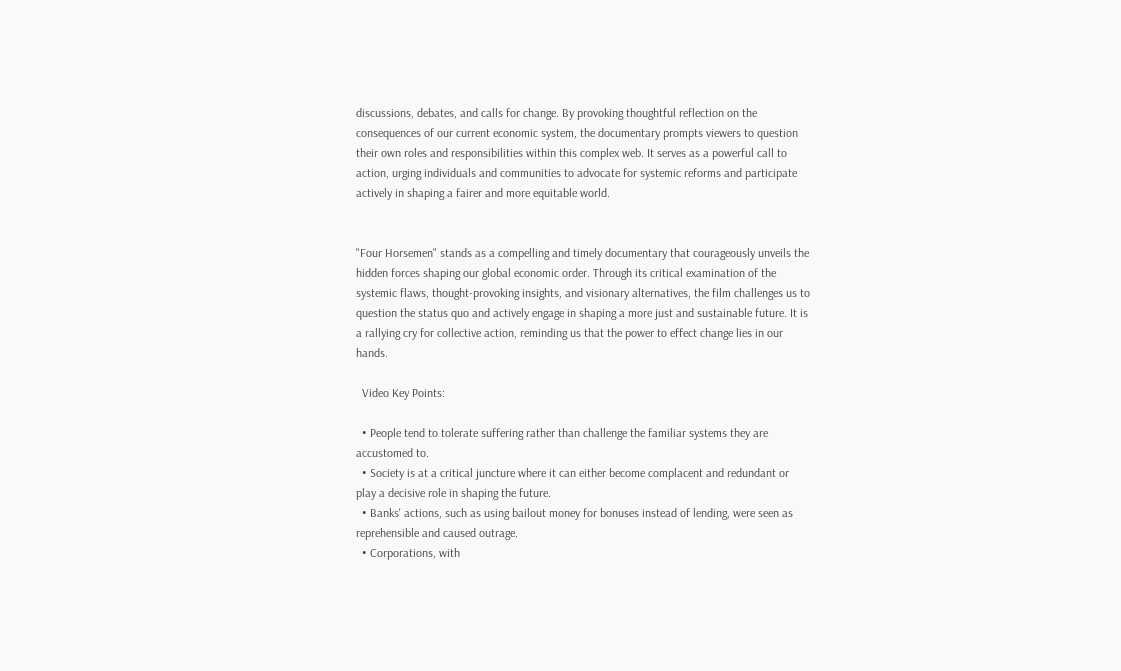discussions, debates, and calls for change. By provoking thoughtful reflection on the consequences of our current economic system, the documentary prompts viewers to question their own roles and responsibilities within this complex web. It serves as a powerful call to action, urging individuals and communities to advocate for systemic reforms and participate actively in shaping a fairer and more equitable world.


"Four Horsemen" stands as a compelling and timely documentary that courageously unveils the hidden forces shaping our global economic order. Through its critical examination of the systemic flaws, thought-provoking insights, and visionary alternatives, the film challenges us to question the status quo and actively engage in shaping a more just and sustainable future. It is a rallying cry for collective action, reminding us that the power to effect change lies in our hands.

  Video Key Points:

  • People tend to tolerate suffering rather than challenge the familiar systems they are accustomed to.
  • Society is at a critical juncture where it can either become complacent and redundant or play a decisive role in shaping the future.
  • Banks' actions, such as using bailout money for bonuses instead of lending, were seen as reprehensible and caused outrage.
  • Corporations, with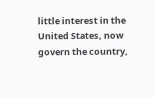little interest in the United States, now govern the country,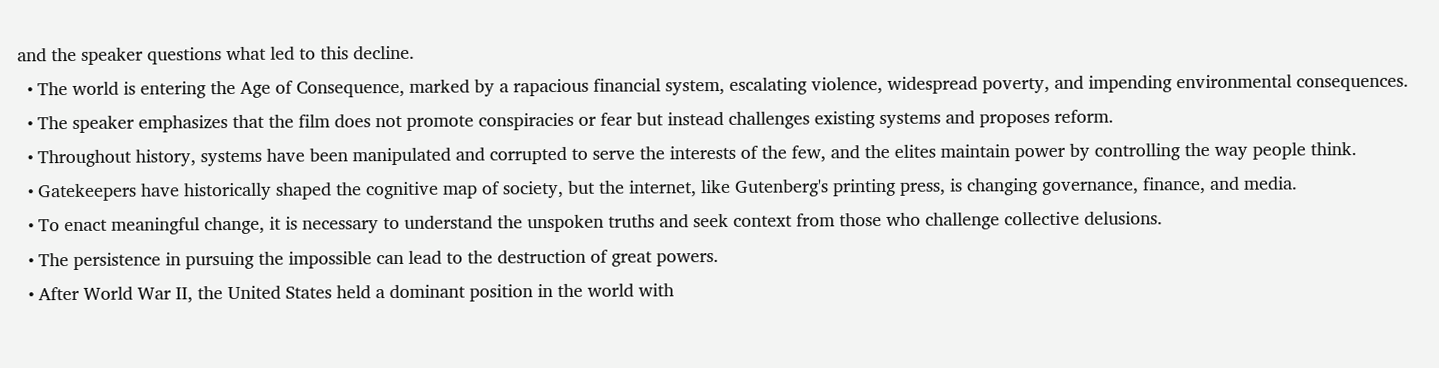and the speaker questions what led to this decline.
  • The world is entering the Age of Consequence, marked by a rapacious financial system, escalating violence, widespread poverty, and impending environmental consequences.
  • The speaker emphasizes that the film does not promote conspiracies or fear but instead challenges existing systems and proposes reform.
  • Throughout history, systems have been manipulated and corrupted to serve the interests of the few, and the elites maintain power by controlling the way people think.
  • Gatekeepers have historically shaped the cognitive map of society, but the internet, like Gutenberg's printing press, is changing governance, finance, and media.
  • To enact meaningful change, it is necessary to understand the unspoken truths and seek context from those who challenge collective delusions.
  • The persistence in pursuing the impossible can lead to the destruction of great powers.
  • After World War II, the United States held a dominant position in the world with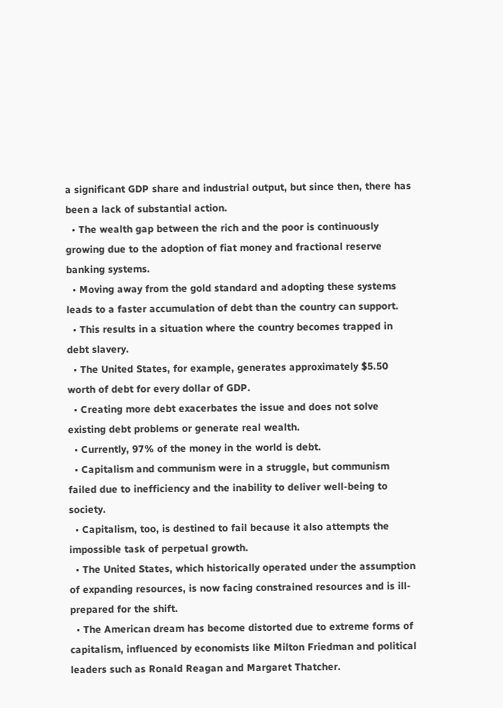a significant GDP share and industrial output, but since then, there has been a lack of substantial action.
  • The wealth gap between the rich and the poor is continuously growing due to the adoption of fiat money and fractional reserve banking systems.
  • Moving away from the gold standard and adopting these systems leads to a faster accumulation of debt than the country can support.
  • This results in a situation where the country becomes trapped in debt slavery.
  • The United States, for example, generates approximately $5.50 worth of debt for every dollar of GDP.
  • Creating more debt exacerbates the issue and does not solve existing debt problems or generate real wealth.
  • Currently, 97% of the money in the world is debt.
  • Capitalism and communism were in a struggle, but communism failed due to inefficiency and the inability to deliver well-being to society.
  • Capitalism, too, is destined to fail because it also attempts the impossible task of perpetual growth.
  • The United States, which historically operated under the assumption of expanding resources, is now facing constrained resources and is ill-prepared for the shift.
  • The American dream has become distorted due to extreme forms of capitalism, influenced by economists like Milton Friedman and political leaders such as Ronald Reagan and Margaret Thatcher.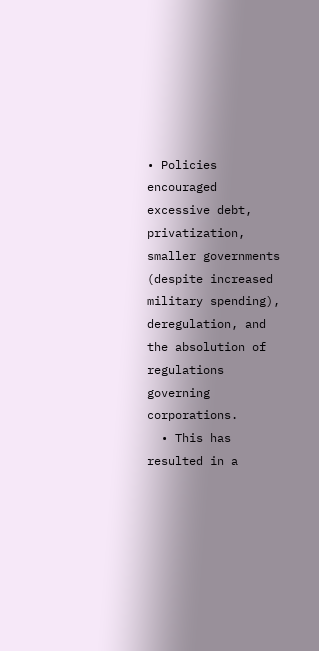• Policies encouraged excessive debt, privatization, smaller governments (despite increased military spending), deregulation, and the absolution of regulations governing corporations.
  • This has resulted in a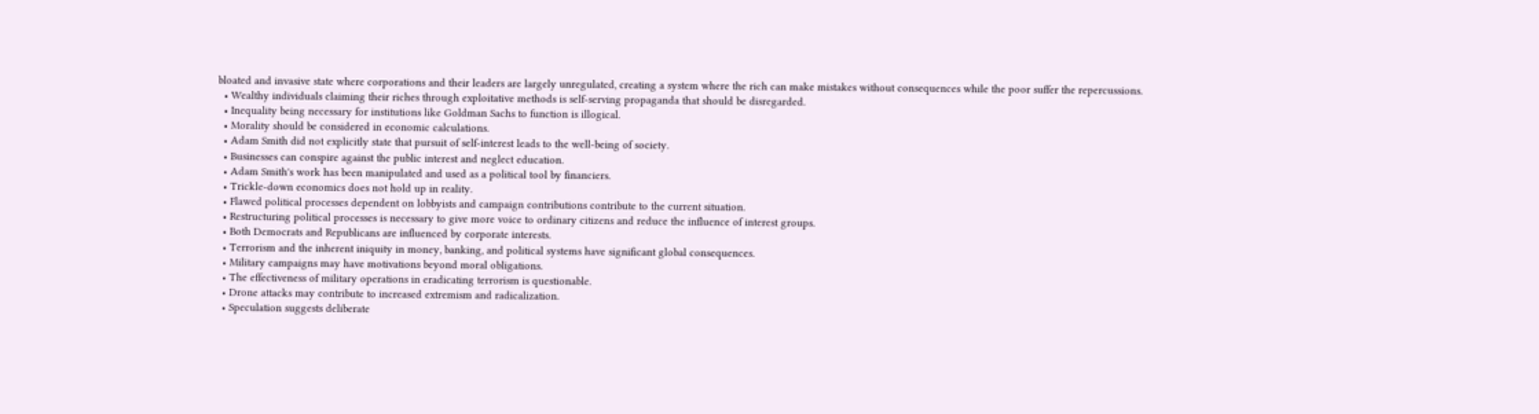bloated and invasive state where corporations and their leaders are largely unregulated, creating a system where the rich can make mistakes without consequences while the poor suffer the repercussions.
  • Wealthy individuals claiming their riches through exploitative methods is self-serving propaganda that should be disregarded.
  • Inequality being necessary for institutions like Goldman Sachs to function is illogical.
  • Morality should be considered in economic calculations.
  • Adam Smith did not explicitly state that pursuit of self-interest leads to the well-being of society.
  • Businesses can conspire against the public interest and neglect education.
  • Adam Smith's work has been manipulated and used as a political tool by financiers.
  • Trickle-down economics does not hold up in reality.
  • Flawed political processes dependent on lobbyists and campaign contributions contribute to the current situation.
  • Restructuring political processes is necessary to give more voice to ordinary citizens and reduce the influence of interest groups.
  • Both Democrats and Republicans are influenced by corporate interests.
  • Terrorism and the inherent iniquity in money, banking, and political systems have significant global consequences.
  • Military campaigns may have motivations beyond moral obligations.
  • The effectiveness of military operations in eradicating terrorism is questionable.
  • Drone attacks may contribute to increased extremism and radicalization.
  • Speculation suggests deliberate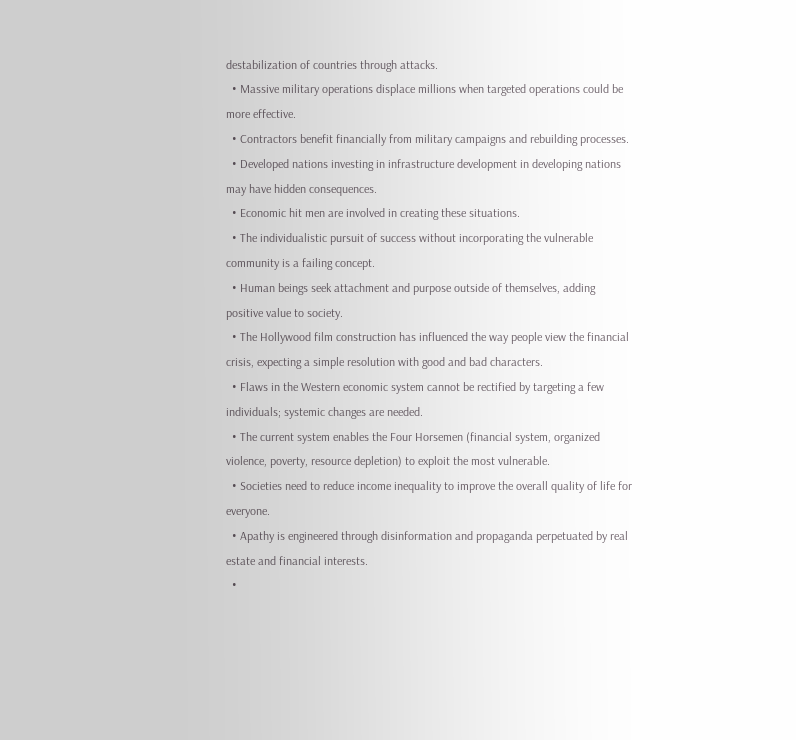destabilization of countries through attacks.
  • Massive military operations displace millions when targeted operations could be more effective.
  • Contractors benefit financially from military campaigns and rebuilding processes.
  • Developed nations investing in infrastructure development in developing nations may have hidden consequences.
  • Economic hit men are involved in creating these situations.
  • The individualistic pursuit of success without incorporating the vulnerable community is a failing concept.
  • Human beings seek attachment and purpose outside of themselves, adding positive value to society.
  • The Hollywood film construction has influenced the way people view the financial crisis, expecting a simple resolution with good and bad characters.
  • Flaws in the Western economic system cannot be rectified by targeting a few individuals; systemic changes are needed.
  • The current system enables the Four Horsemen (financial system, organized violence, poverty, resource depletion) to exploit the most vulnerable.
  • Societies need to reduce income inequality to improve the overall quality of life for everyone.
  • Apathy is engineered through disinformation and propaganda perpetuated by real estate and financial interests.
  •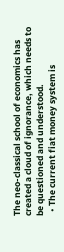The neo-classical school of economics has created a cloud of ignorance, which needs to be questioned and understood.
  • The current fiat money system is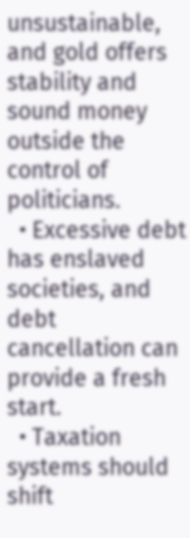unsustainable, and gold offers stability and sound money outside the control of politicians.
  • Excessive debt has enslaved societies, and debt cancellation can provide a fresh start.
  • Taxation systems should shift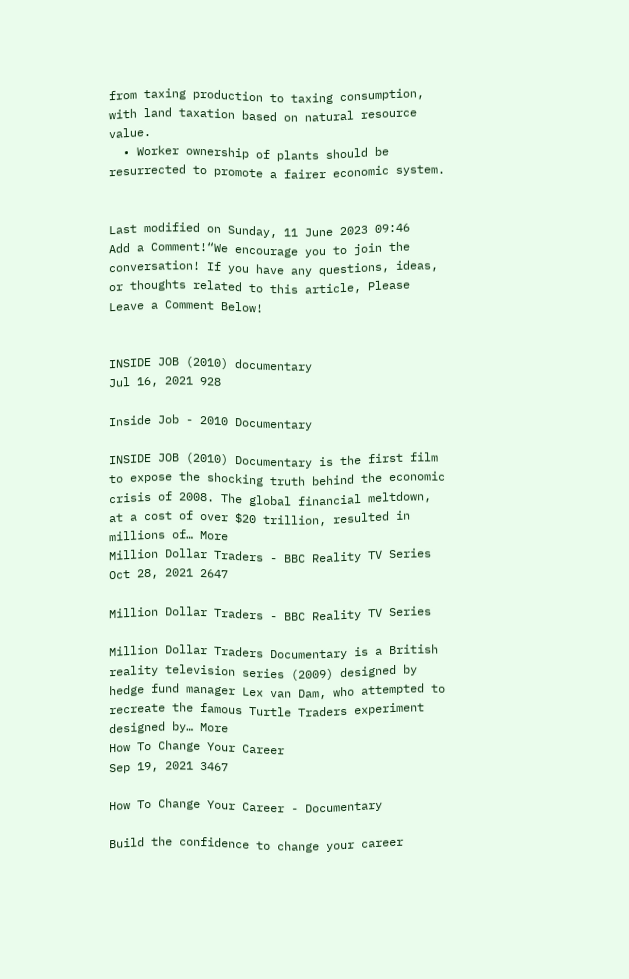from taxing production to taxing consumption, with land taxation based on natural resource value.
  • Worker ownership of plants should be resurrected to promote a fairer economic system.


Last modified on Sunday, 11 June 2023 09:46
Add a Comment!“We encourage you to join the conversation! If you have any questions, ideas, or thoughts related to this article, Please Leave a Comment Below!


INSIDE JOB (2010) documentary
Jul 16, 2021 928

Inside Job - 2010 Documentary

INSIDE JOB (2010) Documentary is the first film to expose the shocking truth behind the economic crisis of 2008. The global financial meltdown, at a cost of over $20 trillion, resulted in millions of… More
Million Dollar Traders - BBC Reality TV Series
Oct 28, 2021 2647

Million Dollar Traders - BBC Reality TV Series

Million Dollar Traders Documentary is a British reality television series (2009) designed by hedge fund manager Lex van Dam, who attempted to recreate the famous Turtle Traders experiment designed by… More
How To Change Your Career
Sep 19, 2021 3467

How To Change Your Career - Documentary

Build the confidence to change your career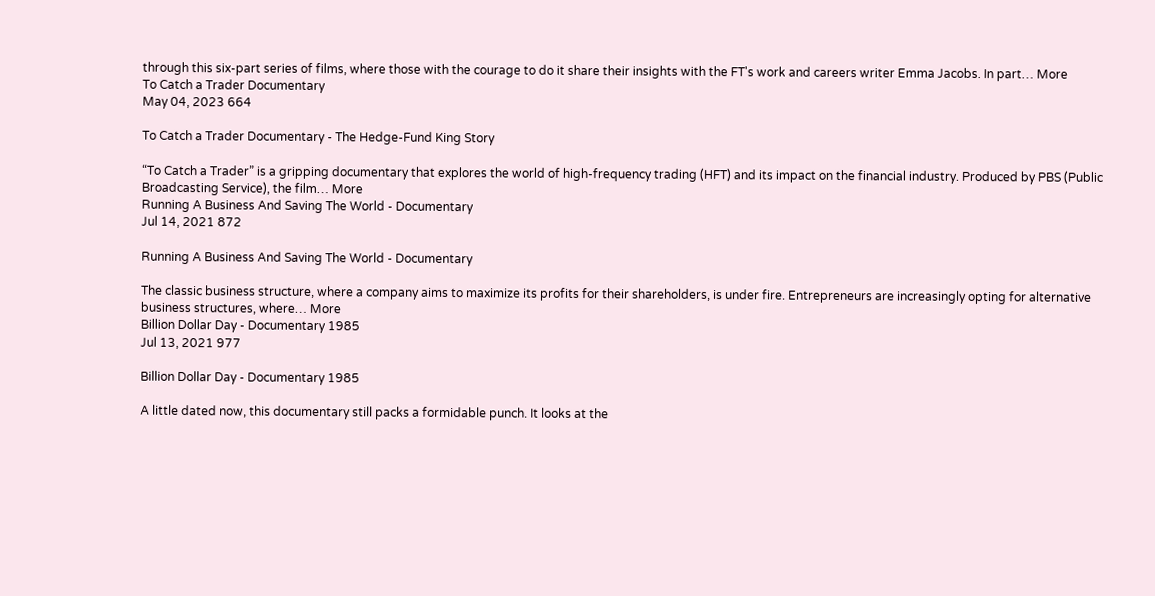through this six-part series of films, where those with the courage to do it share their insights with the FT's work and careers writer Emma Jacobs. In part… More
To Catch a Trader Documentary
May 04, 2023 664

To Catch a Trader Documentary - The Hedge-Fund King Story

“To Catch a Trader” is a gripping documentary that explores the world of high-frequency trading (HFT) and its impact on the financial industry. Produced by PBS (Public Broadcasting Service), the film… More
Running A Business And Saving The World - Documentary
Jul 14, 2021 872

Running A Business And Saving The World - Documentary

The classic business structure, where a company aims to maximize its profits for their shareholders, is under fire. Entrepreneurs are increasingly opting for alternative business structures, where… More
Billion Dollar Day - Documentary 1985
Jul 13, 2021 977

Billion Dollar Day - Documentary 1985

A little dated now, this documentary still packs a formidable punch. It looks at the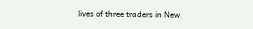lives of three traders in New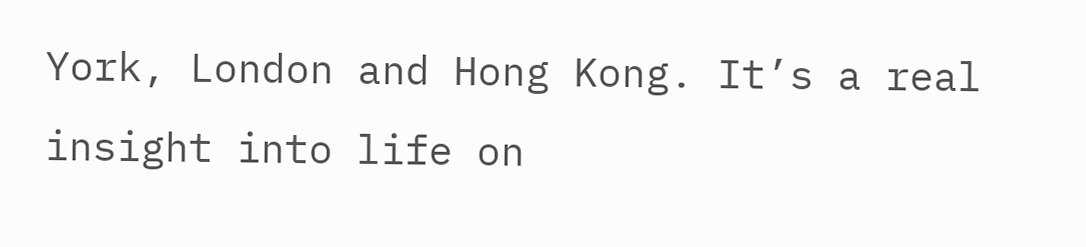York, London and Hong Kong. It’s a real insight into life on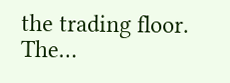the trading floor. The…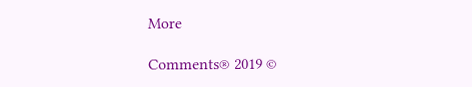More

Comments® 2019 ©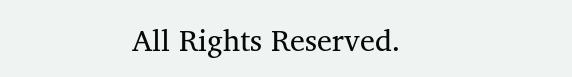All Rights Reserved.